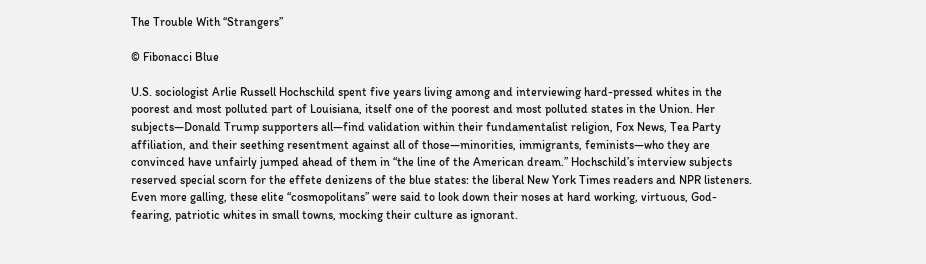The Trouble With “Strangers”

© Fibonacci Blue

U.S. sociologist Arlie Russell Hochschild spent five years living among and interviewing hard-pressed whites in the poorest and most polluted part of Louisiana, itself one of the poorest and most polluted states in the Union. Her subjects—Donald Trump supporters all—find validation within their fundamentalist religion, Fox News, Tea Party affiliation, and their seething resentment against all of those—minorities, immigrants, feminists—who they are convinced have unfairly jumped ahead of them in “the line of the American dream.” Hochschild’s interview subjects reserved special scorn for the effete denizens of the blue states: the liberal New York Times readers and NPR listeners. Even more galling, these elite “cosmopolitans” were said to look down their noses at hard working, virtuous, God-fearing, patriotic whites in small towns, mocking their culture as ignorant.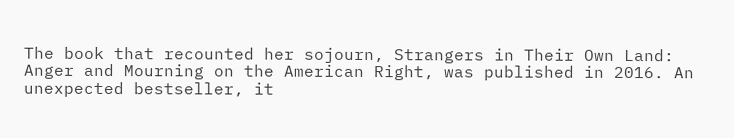The book that recounted her sojourn, Strangers in Their Own Land: Anger and Mourning on the American Right, was published in 2016. An unexpected bestseller, it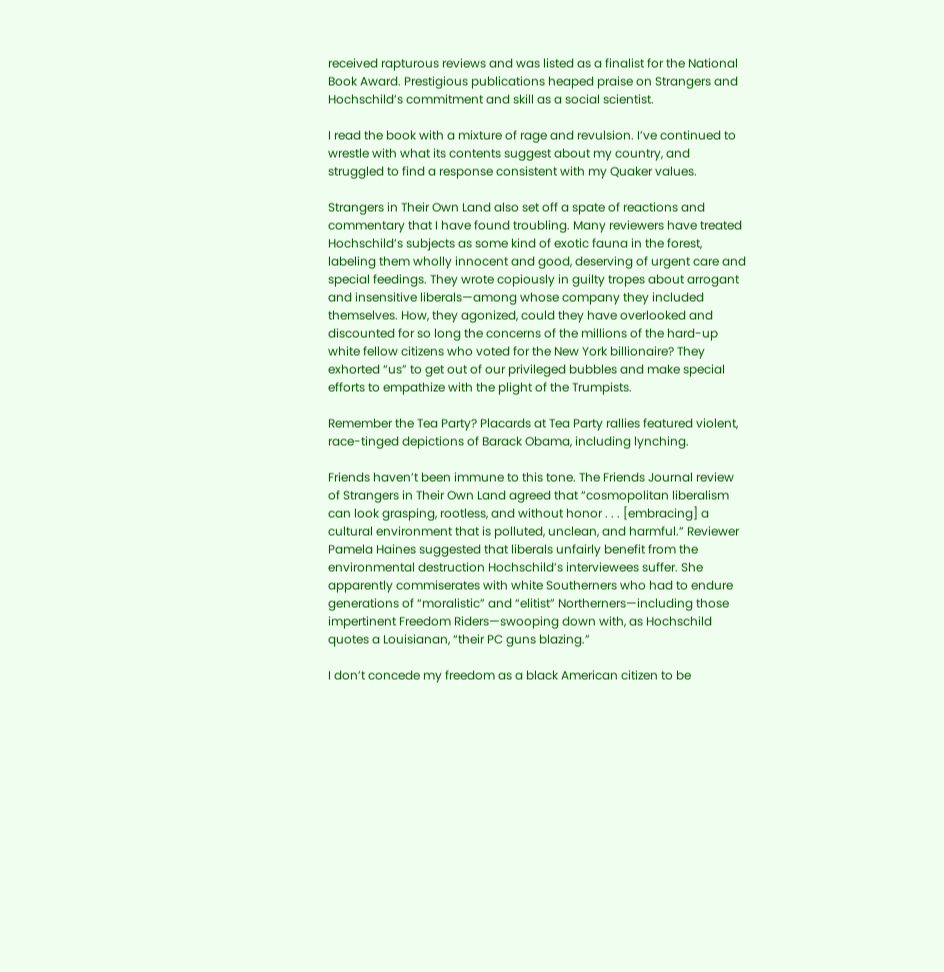received rapturous reviews and was listed as a finalist for the National Book Award. Prestigious publications heaped praise on Strangers and Hochschild’s commitment and skill as a social scientist.

I read the book with a mixture of rage and revulsion. I’ve continued to wrestle with what its contents suggest about my country, and struggled to find a response consistent with my Quaker values.

Strangers in Their Own Land also set off a spate of reactions and commentary that I have found troubling. Many reviewers have treated Hochschild’s subjects as some kind of exotic fauna in the forest, labeling them wholly innocent and good, deserving of urgent care and special feedings. They wrote copiously in guilty tropes about arrogant and insensitive liberals—among whose company they included themselves. How, they agonized, could they have overlooked and discounted for so long the concerns of the millions of the hard-up white fellow citizens who voted for the New York billionaire? They exhorted “us” to get out of our privileged bubbles and make special efforts to empathize with the plight of the Trumpists.

Remember the Tea Party? Placards at Tea Party rallies featured violent, race-tinged depictions of Barack Obama, including lynching.

Friends haven’t been immune to this tone. The Friends Journal review of Strangers in Their Own Land agreed that “cosmopolitan liberalism can look grasping, rootless, and without honor . . . [embracing] a cultural environment that is polluted, unclean, and harmful.” Reviewer Pamela Haines suggested that liberals unfairly benefit from the environmental destruction Hochschild’s interviewees suffer. She apparently commiserates with white Southerners who had to endure generations of “moralistic” and “elitist” Northerners—including those impertinent Freedom Riders—swooping down with, as Hochschild quotes a Louisianan, “their PC guns blazing.”

I don’t concede my freedom as a black American citizen to be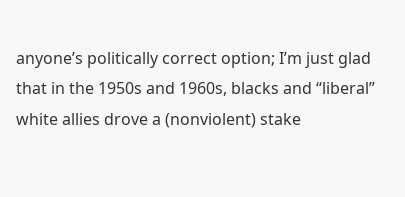anyone’s politically correct option; I’m just glad that in the 1950s and 1960s, blacks and “liberal” white allies drove a (nonviolent) stake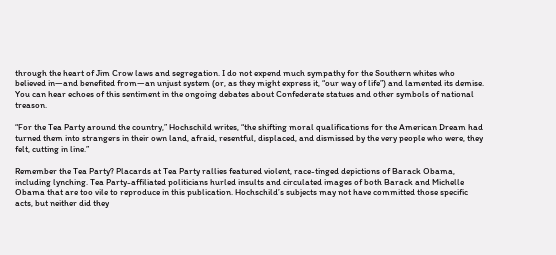through the heart of Jim Crow laws and segregation. I do not expend much sympathy for the Southern whites who believed in—and benefited from—an unjust system (or, as they might express it, “our way of life”) and lamented its demise. You can hear echoes of this sentiment in the ongoing debates about Confederate statues and other symbols of national treason.

“For the Tea Party around the country,” Hochschild writes, “the shifting moral qualifications for the American Dream had turned them into strangers in their own land, afraid, resentful, displaced, and dismissed by the very people who were, they felt, cutting in line.”

Remember the Tea Party? Placards at Tea Party rallies featured violent, race-tinged depictions of Barack Obama, including lynching. Tea Party-affiliated politicians hurled insults and circulated images of both Barack and Michelle Obama that are too vile to reproduce in this publication. Hochschild’s subjects may not have committed those specific acts, but neither did they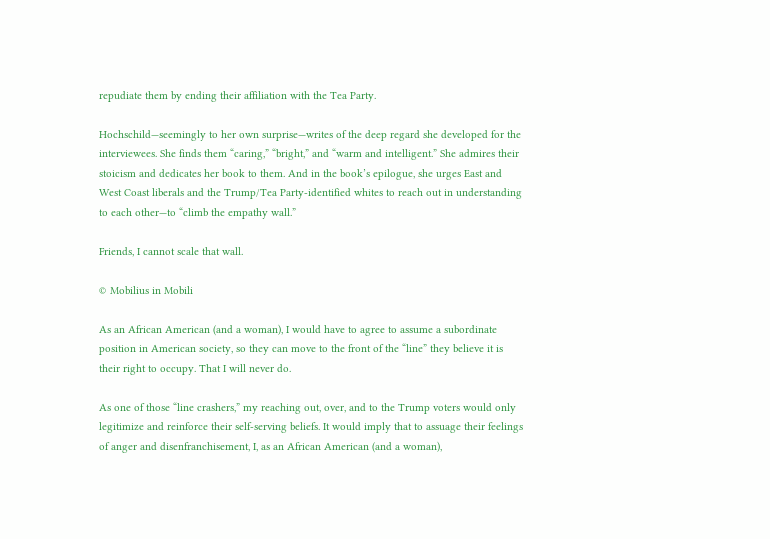repudiate them by ending their affiliation with the Tea Party.

Hochschild—seemingly to her own surprise—writes of the deep regard she developed for the interviewees. She finds them “caring,” “bright,” and “warm and intelligent.” She admires their stoicism and dedicates her book to them. And in the book’s epilogue, she urges East and West Coast liberals and the Trump/Tea Party-identified whites to reach out in understanding to each other—to “climb the empathy wall.”

Friends, I cannot scale that wall.

© Mobilius in Mobili

As an African American (and a woman), I would have to agree to assume a subordinate position in American society, so they can move to the front of the “line” they believe it is their right to occupy. That I will never do.

As one of those “line crashers,” my reaching out, over, and to the Trump voters would only legitimize and reinforce their self-serving beliefs. It would imply that to assuage their feelings of anger and disenfranchisement, I, as an African American (and a woman),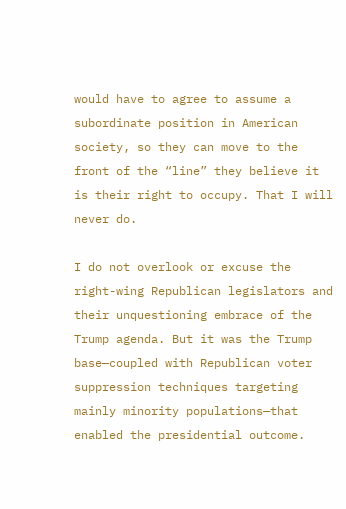would have to agree to assume a subordinate position in American society, so they can move to the front of the “line” they believe it is their right to occupy. That I will never do.

I do not overlook or excuse the right-wing Republican legislators and their unquestioning embrace of the Trump agenda. But it was the Trump base—coupled with Republican voter suppression techniques targeting mainly minority populations—that enabled the presidential outcome.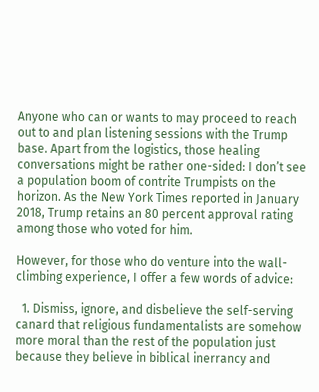Anyone who can or wants to may proceed to reach out to and plan listening sessions with the Trump base. Apart from the logistics, those healing conversations might be rather one-sided: I don’t see a population boom of contrite Trumpists on the horizon. As the New York Times reported in January 2018, Trump retains an 80 percent approval rating among those who voted for him.

However, for those who do venture into the wall-climbing experience, I offer a few words of advice:

  1. Dismiss, ignore, and disbelieve the self-serving canard that religious fundamentalists are somehow more moral than the rest of the population just because they believe in biblical inerrancy and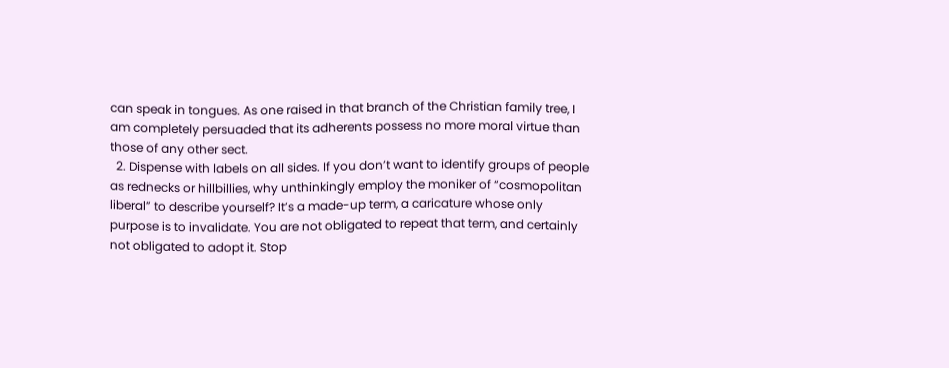can speak in tongues. As one raised in that branch of the Christian family tree, I am completely persuaded that its adherents possess no more moral virtue than those of any other sect.
  2. Dispense with labels on all sides. If you don’t want to identify groups of people as rednecks or hillbillies, why unthinkingly employ the moniker of “cosmopolitan liberal” to describe yourself? It’s a made-up term, a caricature whose only purpose is to invalidate. You are not obligated to repeat that term, and certainly not obligated to adopt it. Stop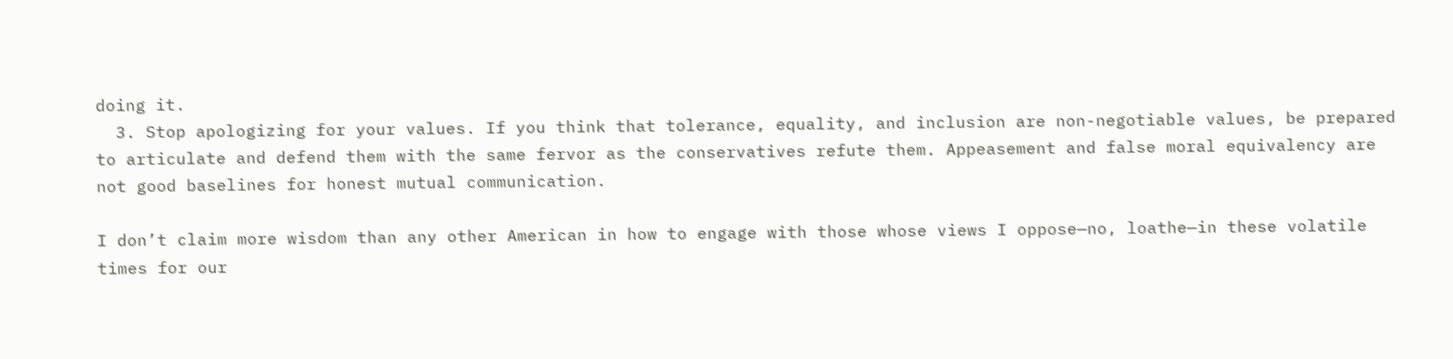doing it.
  3. Stop apologizing for your values. If you think that tolerance, equality, and inclusion are non-negotiable values, be prepared to articulate and defend them with the same fervor as the conservatives refute them. Appeasement and false moral equivalency are not good baselines for honest mutual communication.

I don’t claim more wisdom than any other American in how to engage with those whose views I oppose—no, loathe—in these volatile times for our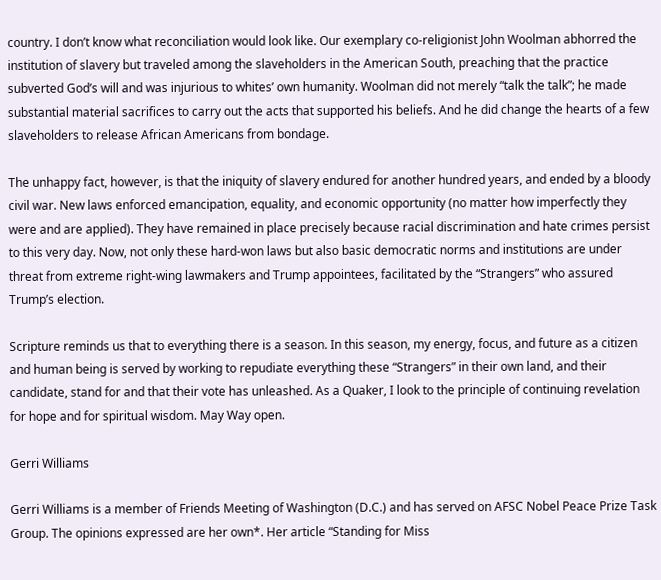country. I don’t know what reconciliation would look like. Our exemplary co-religionist John Woolman abhorred the institution of slavery but traveled among the slaveholders in the American South, preaching that the practice subverted God’s will and was injurious to whites’ own humanity. Woolman did not merely “talk the talk”; he made substantial material sacrifices to carry out the acts that supported his beliefs. And he did change the hearts of a few slaveholders to release African Americans from bondage.

The unhappy fact, however, is that the iniquity of slavery endured for another hundred years, and ended by a bloody civil war. New laws enforced emancipation, equality, and economic opportunity (no matter how imperfectly they were and are applied). They have remained in place precisely because racial discrimination and hate crimes persist to this very day. Now, not only these hard-won laws but also basic democratic norms and institutions are under threat from extreme right-wing lawmakers and Trump appointees, facilitated by the “Strangers” who assured Trump’s election.

Scripture reminds us that to everything there is a season. In this season, my energy, focus, and future as a citizen and human being is served by working to repudiate everything these “Strangers” in their own land, and their candidate, stand for and that their vote has unleashed. As a Quaker, I look to the principle of continuing revelation for hope and for spiritual wisdom. May Way open.

Gerri Williams

Gerri Williams is a member of Friends Meeting of Washington (D.C.) and has served on AFSC Nobel Peace Prize Task Group. The opinions expressed are her own*. Her article “Standing for Miss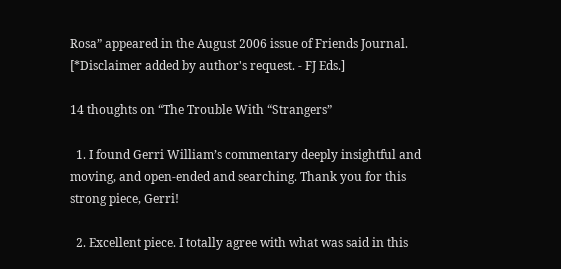Rosa” appeared in the August 2006 issue of Friends Journal.   [*Disclaimer added by author's request. - FJ Eds.]

14 thoughts on “The Trouble With “Strangers”

  1. I found Gerri William’s commentary deeply insightful and moving, and open-ended and searching. Thank you for this strong piece, Gerri!

  2. Excellent piece. I totally agree with what was said in this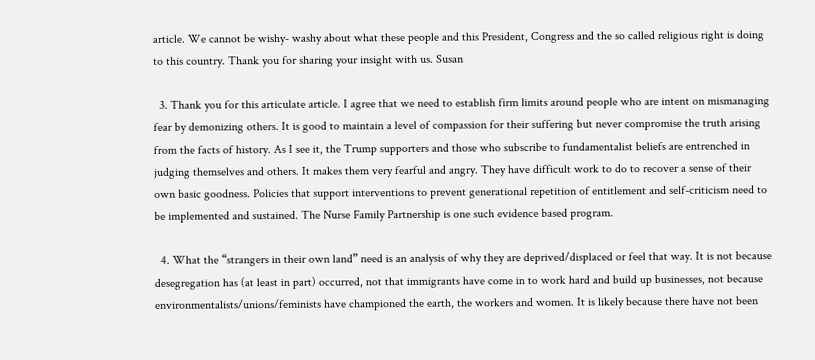article. We cannot be wishy- washy about what these people and this President, Congress and the so called religious right is doing to this country. Thank you for sharing your insight with us. Susan

  3. Thank you for this articulate article. I agree that we need to establish firm limits around people who are intent on mismanaging fear by demonizing others. It is good to maintain a level of compassion for their suffering but never compromise the truth arising from the facts of history. As I see it, the Trump supporters and those who subscribe to fundamentalist beliefs are entrenched in judging themselves and others. It makes them very fearful and angry. They have difficult work to do to recover a sense of their own basic goodness. Policies that support interventions to prevent generational repetition of entitlement and self-criticism need to be implemented and sustained. The Nurse Family Partnership is one such evidence based program.

  4. What the “strangers in their own land” need is an analysis of why they are deprived/displaced or feel that way. It is not because desegregation has (at least in part) occurred, not that immigrants have come in to work hard and build up businesses, not because environmentalists/unions/feminists have championed the earth, the workers and women. It is likely because there have not been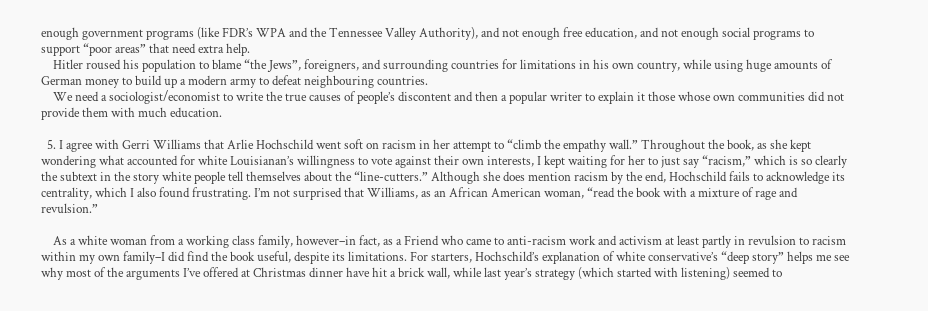enough government programs (like FDR’s WPA and the Tennessee Valley Authority), and not enough free education, and not enough social programs to support “poor areas” that need extra help.
    Hitler roused his population to blame “the Jews”, foreigners, and surrounding countries for limitations in his own country, while using huge amounts of German money to build up a modern army to defeat neighbouring countries.
    We need a sociologist/economist to write the true causes of people’s discontent and then a popular writer to explain it those whose own communities did not provide them with much education.

  5. I agree with Gerri Williams that Arlie Hochschild went soft on racism in her attempt to “climb the empathy wall.” Throughout the book, as she kept wondering what accounted for white Louisianan’s willingness to vote against their own interests, I kept waiting for her to just say “racism,” which is so clearly the subtext in the story white people tell themselves about the “line-cutters.” Although she does mention racism by the end, Hochschild fails to acknowledge its centrality, which I also found frustrating. I’m not surprised that Williams, as an African American woman, “read the book with a mixture of rage and revulsion.”

    As a white woman from a working class family, however–in fact, as a Friend who came to anti-racism work and activism at least partly in revulsion to racism within my own family–I did find the book useful, despite its limitations. For starters, Hochschild’s explanation of white conservative’s “deep story” helps me see why most of the arguments I’ve offered at Christmas dinner have hit a brick wall, while last year’s strategy (which started with listening) seemed to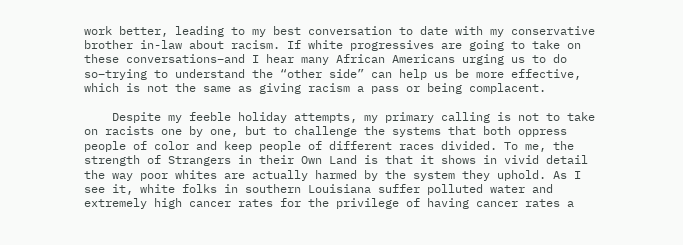work better, leading to my best conversation to date with my conservative brother in-law about racism. If white progressives are going to take on these conversations–and I hear many African Americans urging us to do so–trying to understand the “other side” can help us be more effective, which is not the same as giving racism a pass or being complacent.

    Despite my feeble holiday attempts, my primary calling is not to take on racists one by one, but to challenge the systems that both oppress people of color and keep people of different races divided. To me, the strength of Strangers in their Own Land is that it shows in vivid detail the way poor whites are actually harmed by the system they uphold. As I see it, white folks in southern Louisiana suffer polluted water and extremely high cancer rates for the privilege of having cancer rates a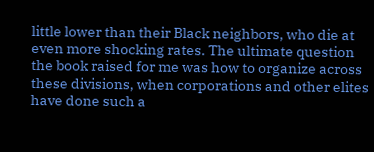little lower than their Black neighbors, who die at even more shocking rates. The ultimate question the book raised for me was how to organize across these divisions, when corporations and other elites have done such a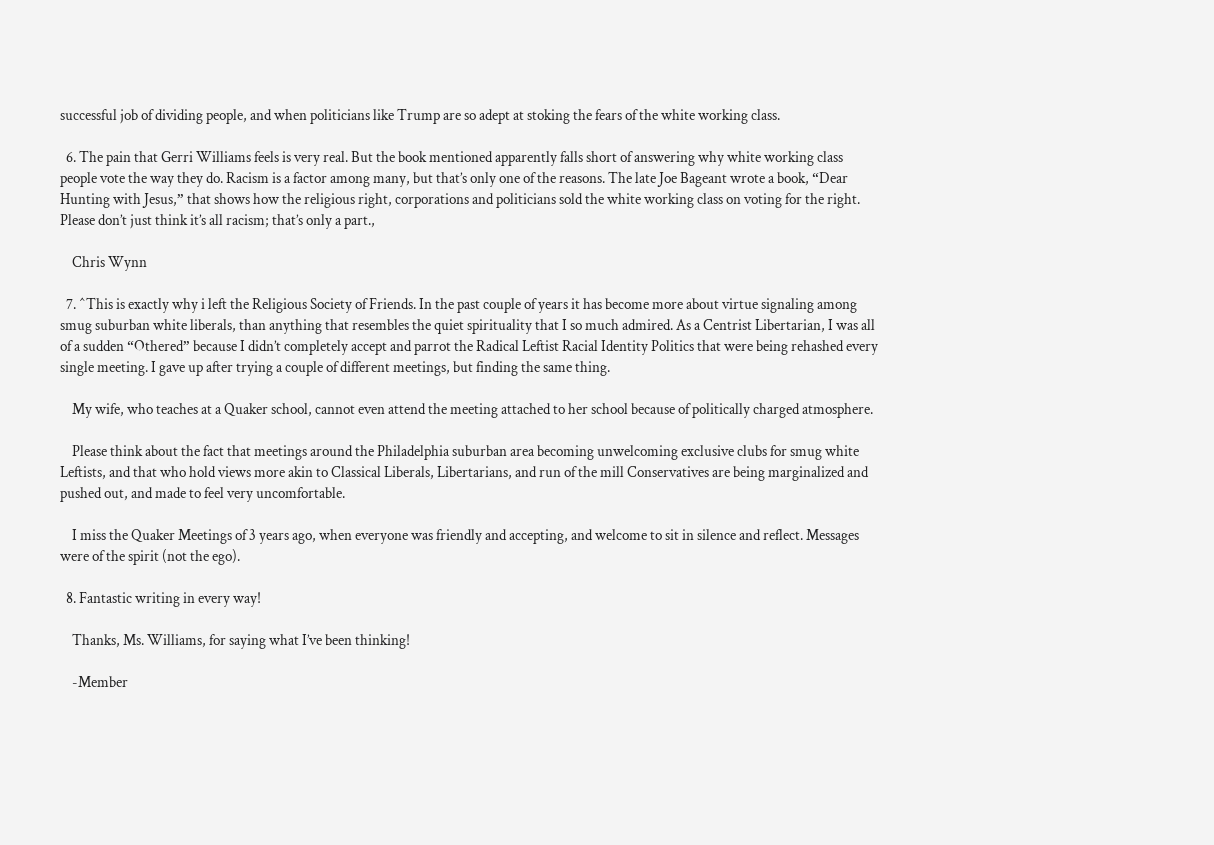successful job of dividing people, and when politicians like Trump are so adept at stoking the fears of the white working class.

  6. The pain that Gerri Williams feels is very real. But the book mentioned apparently falls short of answering why white working class people vote the way they do. Racism is a factor among many, but that’s only one of the reasons. The late Joe Bageant wrote a book, “Dear Hunting with Jesus,” that shows how the religious right, corporations and politicians sold the white working class on voting for the right. Please don’t just think it’s all racism; that’s only a part.,

    Chris Wynn

  7. ^This is exactly why i left the Religious Society of Friends. In the past couple of years it has become more about virtue signaling among smug suburban white liberals, than anything that resembles the quiet spirituality that I so much admired. As a Centrist Libertarian, I was all of a sudden “Othered” because I didn’t completely accept and parrot the Radical Leftist Racial Identity Politics that were being rehashed every single meeting. I gave up after trying a couple of different meetings, but finding the same thing.

    My wife, who teaches at a Quaker school, cannot even attend the meeting attached to her school because of politically charged atmosphere.

    Please think about the fact that meetings around the Philadelphia suburban area becoming unwelcoming exclusive clubs for smug white Leftists, and that who hold views more akin to Classical Liberals, Libertarians, and run of the mill Conservatives are being marginalized and pushed out, and made to feel very uncomfortable.

    I miss the Quaker Meetings of 3 years ago, when everyone was friendly and accepting, and welcome to sit in silence and reflect. Messages were of the spirit (not the ego).

  8. Fantastic writing in every way!

    Thanks, Ms. Williams, for saying what I’ve been thinking!

    -Member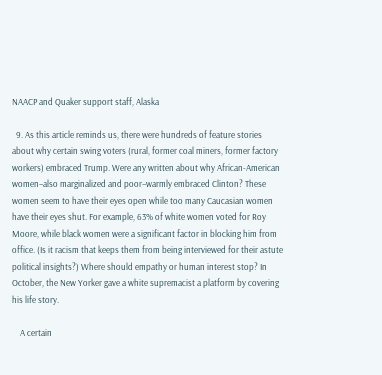NAACP and Quaker support staff, Alaska

  9. As this article reminds us, there were hundreds of feature stories about why certain swing voters (rural, former coal miners, former factory workers) embraced Trump. Were any written about why African-American women–also marginalized and poor–warmly embraced Clinton? These women seem to have their eyes open while too many Caucasian women have their eyes shut. For example, 63% of white women voted for Roy Moore, while black women were a significant factor in blocking him from office. (Is it racism that keeps them from being interviewed for their astute political insights?) Where should empathy or human interest stop? In October, the New Yorker gave a white supremacist a platform by covering his life story.

    A certain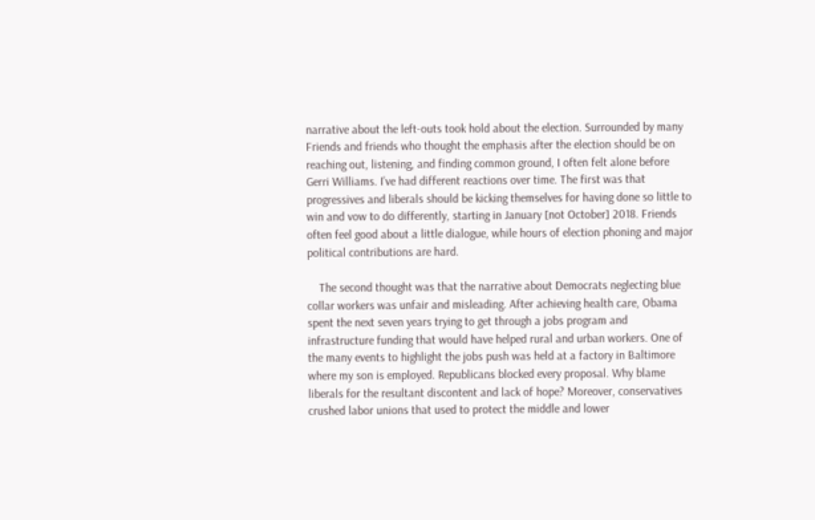narrative about the left-outs took hold about the election. Surrounded by many Friends and friends who thought the emphasis after the election should be on reaching out, listening, and finding common ground, I often felt alone before Gerri Williams. I’ve had different reactions over time. The first was that progressives and liberals should be kicking themselves for having done so little to win and vow to do differently, starting in January [not October] 2018. Friends often feel good about a little dialogue, while hours of election phoning and major political contributions are hard.

    The second thought was that the narrative about Democrats neglecting blue collar workers was unfair and misleading. After achieving health care, Obama spent the next seven years trying to get through a jobs program and infrastructure funding that would have helped rural and urban workers. One of the many events to highlight the jobs push was held at a factory in Baltimore where my son is employed. Republicans blocked every proposal. Why blame liberals for the resultant discontent and lack of hope? Moreover, conservatives crushed labor unions that used to protect the middle and lower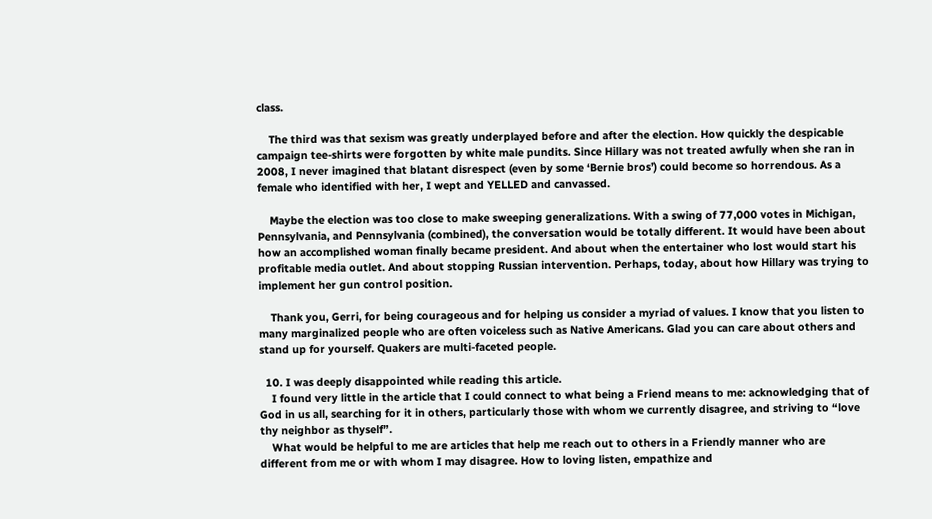class.

    The third was that sexism was greatly underplayed before and after the election. How quickly the despicable campaign tee-shirts were forgotten by white male pundits. Since Hillary was not treated awfully when she ran in 2008, I never imagined that blatant disrespect (even by some ‘Bernie bros’) could become so horrendous. As a female who identified with her, I wept and YELLED and canvassed.

    Maybe the election was too close to make sweeping generalizations. With a swing of 77,000 votes in Michigan, Pennsylvania, and Pennsylvania (combined), the conversation would be totally different. It would have been about how an accomplished woman finally became president. And about when the entertainer who lost would start his profitable media outlet. And about stopping Russian intervention. Perhaps, today, about how Hillary was trying to implement her gun control position.

    Thank you, Gerri, for being courageous and for helping us consider a myriad of values. I know that you listen to many marginalized people who are often voiceless such as Native Americans. Glad you can care about others and stand up for yourself. Quakers are multi-faceted people.

  10. I was deeply disappointed while reading this article.
    I found very little in the article that I could connect to what being a Friend means to me: acknowledging that of God in us all, searching for it in others, particularly those with whom we currently disagree, and striving to “love thy neighbor as thyself”.
    What would be helpful to me are articles that help me reach out to others in a Friendly manner who are different from me or with whom I may disagree. How to loving listen, empathize and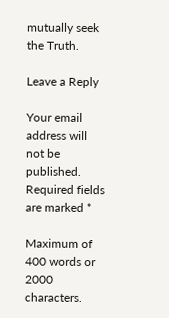mutually seek the Truth.

Leave a Reply

Your email address will not be published. Required fields are marked *

Maximum of 400 words or 2000 characters.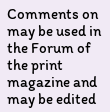Comments on may be used in the Forum of the print magazine and may be edited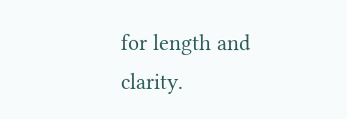for length and clarity.